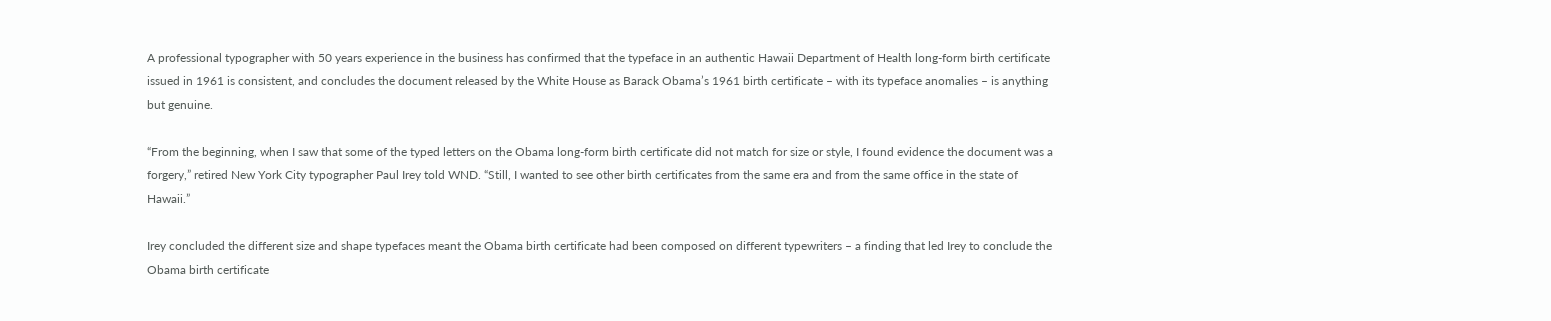A professional typographer with 50 years experience in the business has confirmed that the typeface in an authentic Hawaii Department of Health long-form birth certificate issued in 1961 is consistent, and concludes the document released by the White House as Barack Obama’s 1961 birth certificate – with its typeface anomalies – is anything but genuine.

“From the beginning, when I saw that some of the typed letters on the Obama long-form birth certificate did not match for size or style, I found evidence the document was a forgery,” retired New York City typographer Paul Irey told WND. “Still, I wanted to see other birth certificates from the same era and from the same office in the state of Hawaii.”

Irey concluded the different size and shape typefaces meant the Obama birth certificate had been composed on different typewriters – a finding that led Irey to conclude the Obama birth certificate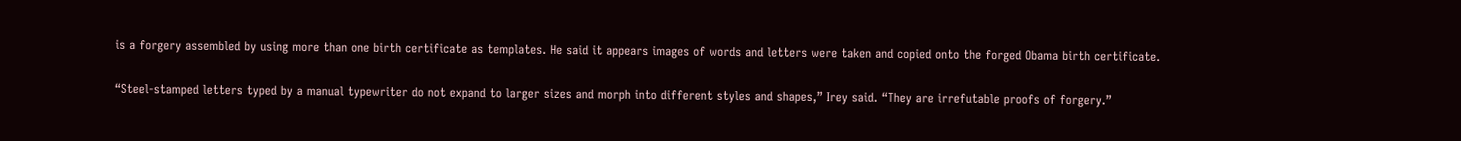is a forgery assembled by using more than one birth certificate as templates. He said it appears images of words and letters were taken and copied onto the forged Obama birth certificate.

“Steel-stamped letters typed by a manual typewriter do not expand to larger sizes and morph into different styles and shapes,” Irey said. “They are irrefutable proofs of forgery.”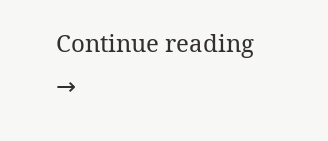Continue reading →